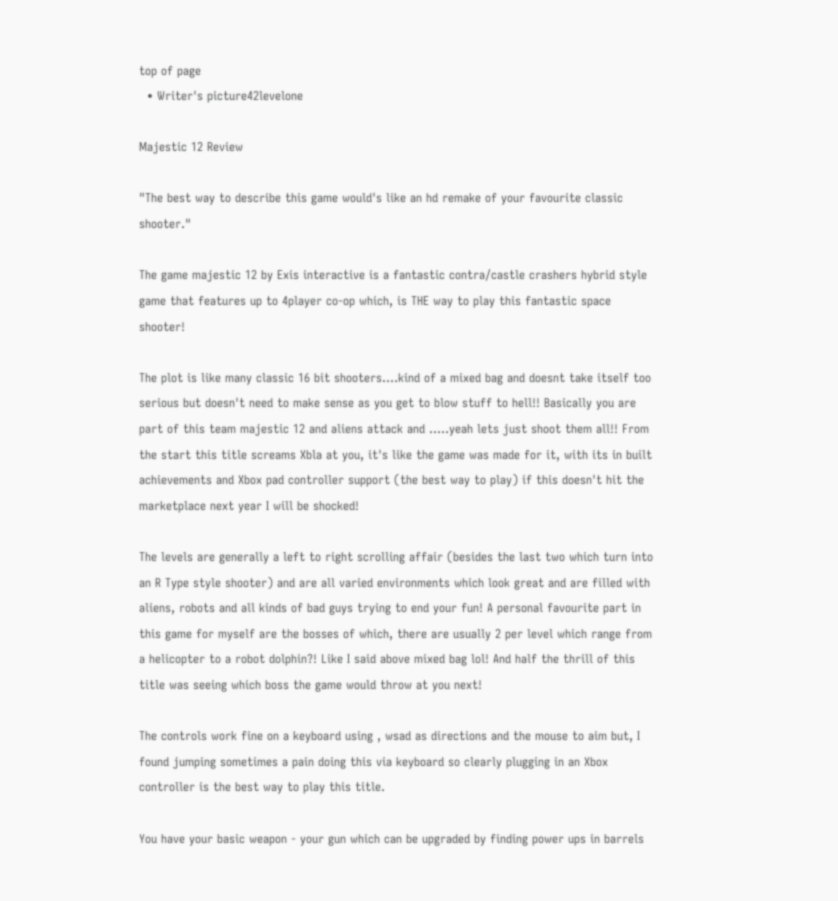top of page
  • Writer's picture42levelone

Majestic 12 Review

"The best way to describe this game would's like an hd remake of your favourite classic shooter."

The game majestic 12 by Exis interactive is a fantastic contra/castle crashers hybrid style game that features up to 4player co-op which, is THE way to play this fantastic space shooter!

The plot is like many classic 16 bit shooters....kind of a mixed bag and doesnt take itself too serious but doesn't need to make sense as you get to blow stuff to hell!! Basically you are part of this team majestic 12 and aliens attack and .....yeah lets just shoot them all!! From the start this title screams Xbla at you, it's like the game was made for it, with its in built achievements and Xbox pad controller support (the best way to play) if this doesn't hit the marketplace next year I will be shocked!

The levels are generally a left to right scrolling affair (besides the last two which turn into an R Type style shooter) and are all varied environments which look great and are filled with aliens, robots and all kinds of bad guys trying to end your fun! A personal favourite part in this game for myself are the bosses of which, there are usually 2 per level which range from a helicopter to a robot dolphin?! Like I said above mixed bag lol! And half the thrill of this title was seeing which boss the game would throw at you next!

The controls work fine on a keyboard using , wsad as directions and the mouse to aim but, I found jumping sometimes a pain doing this via keyboard so clearly plugging in an Xbox controller is the best way to play this title.

You have your basic weapon - your gun which can be upgraded by finding power ups in barrels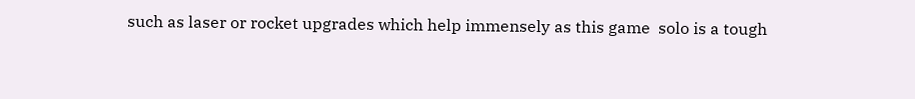such as laser or rocket upgrades which help immensely as this game  solo is a tough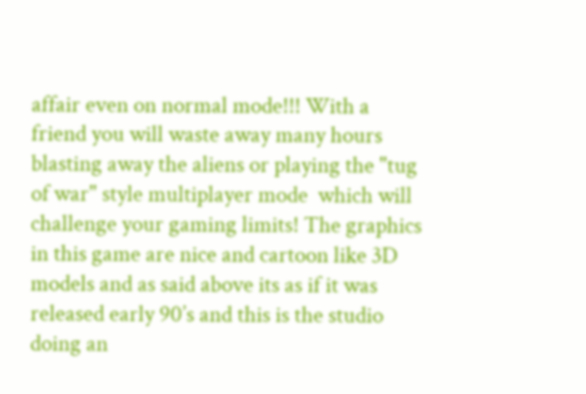affair even on normal mode!!! With a friend you will waste away many hours blasting away the aliens or playing the "tug of war" style multiplayer mode  which will challenge your gaming limits! The graphics in this game are nice and cartoon like 3D models and as said above its as if it was released early 90’s and this is the studio doing an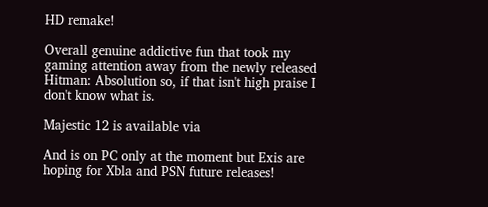HD remake!

Overall genuine addictive fun that took my gaming attention away from the newly released Hitman: Absolution so, if that isn't high praise I don't know what is.

Majestic 12 is available via

And is on PC only at the moment but Exis are hoping for Xbla and PSN future releases!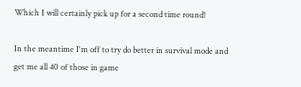Which I will certainly pick up for a second time round!

In the meantime I'm off to try do better in survival mode and get me all 40 of those in game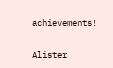achievements!

Alister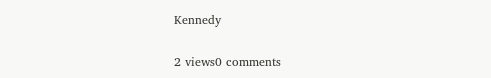Kennedy

2 views0 comments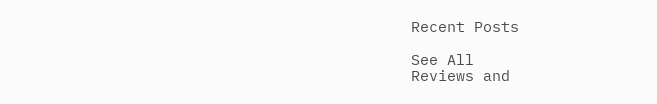Recent Posts

See All
Reviews and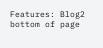Features: Blog2
bottom of page